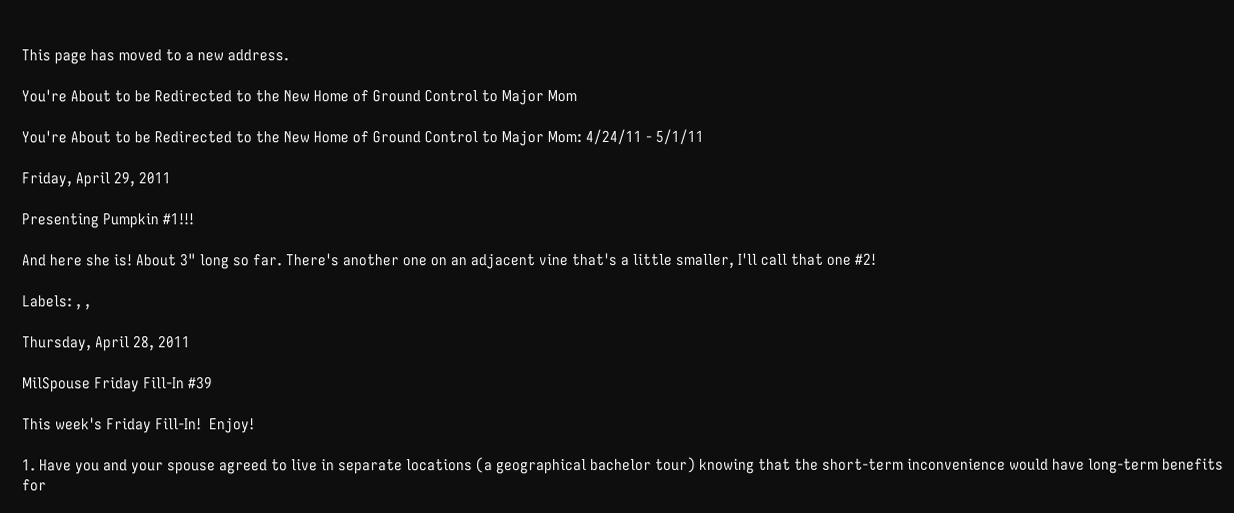This page has moved to a new address.

You're About to be Redirected to the New Home of Ground Control to Major Mom

You're About to be Redirected to the New Home of Ground Control to Major Mom: 4/24/11 - 5/1/11

Friday, April 29, 2011

Presenting Pumpkin #1!!!

And here she is! About 3" long so far. There's another one on an adjacent vine that's a little smaller, I'll call that one #2!

Labels: , ,

Thursday, April 28, 2011

MilSpouse Friday Fill-In #39

This week's Friday Fill-In!  Enjoy!

1. Have you and your spouse agreed to live in separate locations (a geographical bachelor tour) knowing that the short-term inconvenience would have long-term benefits for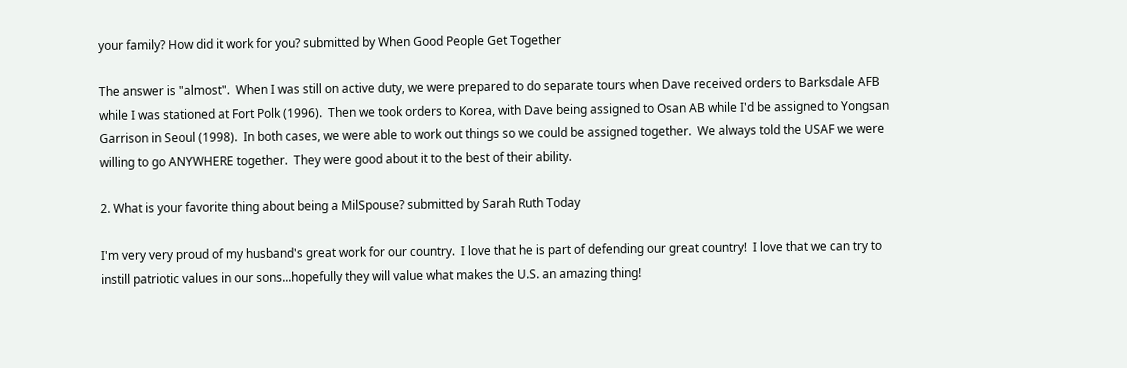your family? How did it work for you? submitted by When Good People Get Together

The answer is "almost".  When I was still on active duty, we were prepared to do separate tours when Dave received orders to Barksdale AFB while I was stationed at Fort Polk (1996).  Then we took orders to Korea, with Dave being assigned to Osan AB while I'd be assigned to Yongsan Garrison in Seoul (1998).  In both cases, we were able to work out things so we could be assigned together.  We always told the USAF we were willing to go ANYWHERE together.  They were good about it to the best of their ability.

2. What is your favorite thing about being a MilSpouse? submitted by Sarah Ruth Today

I'm very very proud of my husband's great work for our country.  I love that he is part of defending our great country!  I love that we can try to instill patriotic values in our sons...hopefully they will value what makes the U.S. an amazing thing!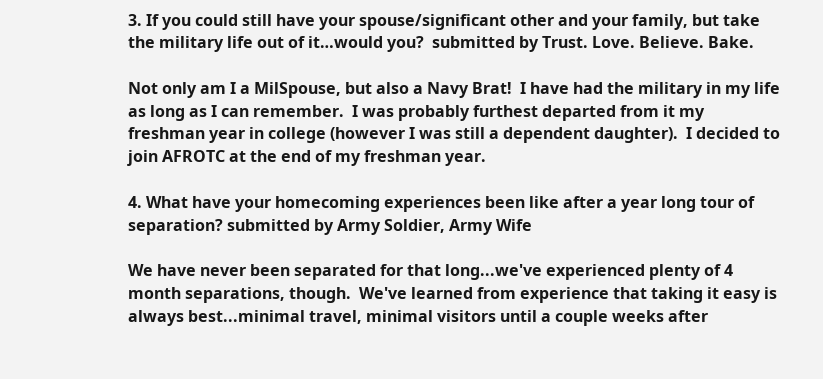3. If you could still have your spouse/significant other and your family, but take the military life out of it…would you?  submitted by Trust. Love. Believe. Bake.

Not only am I a MilSpouse, but also a Navy Brat!  I have had the military in my life as long as I can remember.  I was probably furthest departed from it my freshman year in college (however I was still a dependent daughter).  I decided to join AFROTC at the end of my freshman year.

4. What have your homecoming experiences been like after a year long tour of separation? submitted by Army Soldier, Army Wife

We have never been separated for that long...we've experienced plenty of 4 month separations, though.  We've learned from experience that taking it easy is always best...minimal travel, minimal visitors until a couple weeks after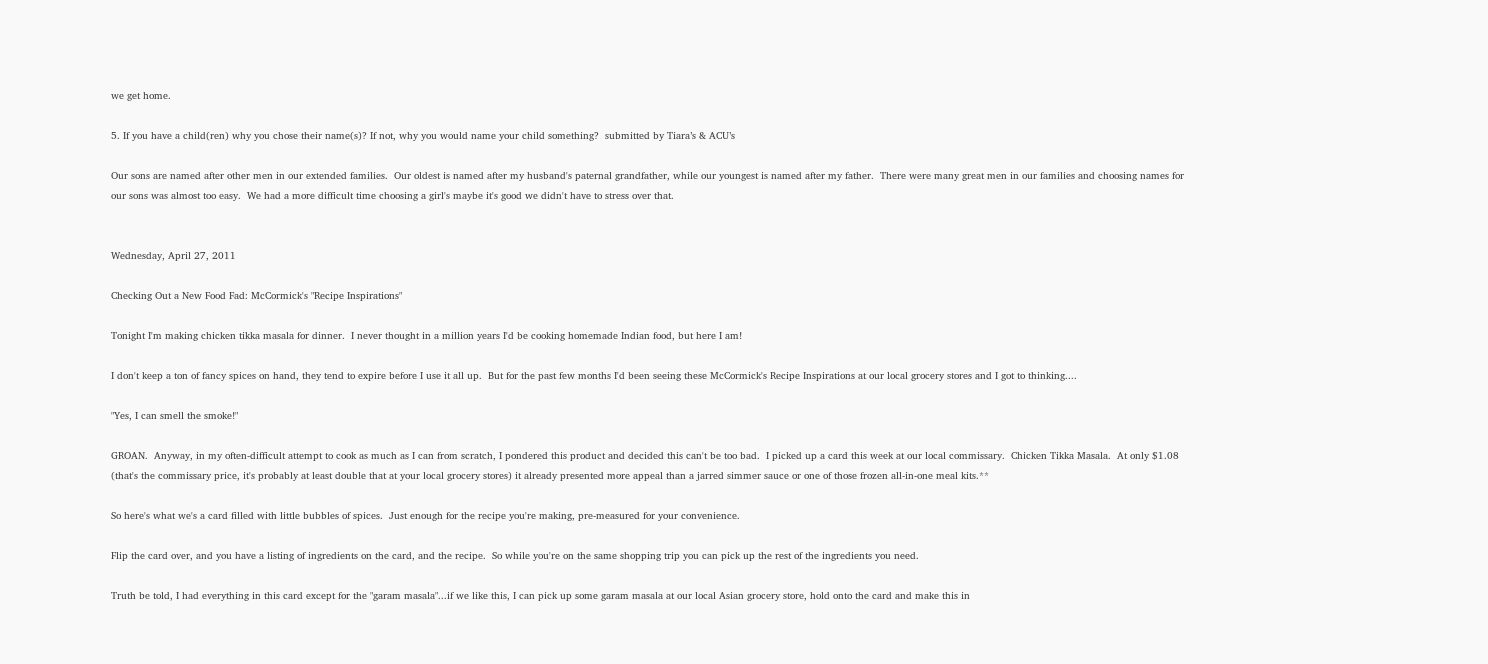we get home.

5. If you have a child(ren) why you chose their name(s)? If not, why you would name your child something?  submitted by Tiara’s & ACU’s

Our sons are named after other men in our extended families.  Our oldest is named after my husband's paternal grandfather, while our youngest is named after my father.  There were many great men in our families and choosing names for our sons was almost too easy.  We had a more difficult time choosing a girl's maybe it's good we didn't have to stress over that.


Wednesday, April 27, 2011

Checking Out a New Food Fad: McCormick's "Recipe Inspirations"

Tonight I'm making chicken tikka masala for dinner.  I never thought in a million years I'd be cooking homemade Indian food, but here I am!

I don't keep a ton of fancy spices on hand, they tend to expire before I use it all up.  But for the past few months I'd been seeing these McCormick's Recipe Inspirations at our local grocery stores and I got to thinking....

"Yes, I can smell the smoke!"

GROAN.  Anyway, in my often-difficult attempt to cook as much as I can from scratch, I pondered this product and decided this can't be too bad.  I picked up a card this week at our local commissary.  Chicken Tikka Masala.  At only $1.08 (that's the commissary price, it's probably at least double that at your local grocery stores) it already presented more appeal than a jarred simmer sauce or one of those frozen all-in-one meal kits.**

So here's what we's a card filled with little bubbles of spices.  Just enough for the recipe you're making, pre-measured for your convenience.

Flip the card over, and you have a listing of ingredients on the card, and the recipe.  So while you're on the same shopping trip you can pick up the rest of the ingredients you need.

Truth be told, I had everything in this card except for the "garam masala"...if we like this, I can pick up some garam masala at our local Asian grocery store, hold onto the card and make this in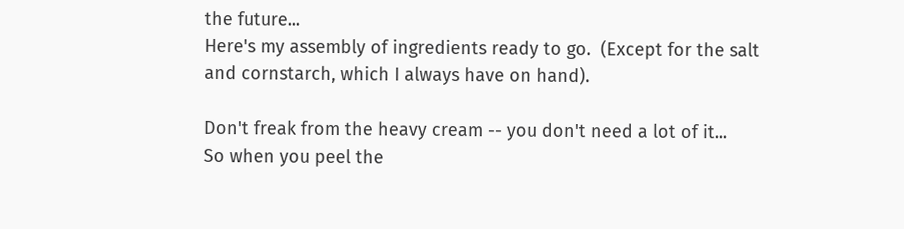the future...
Here's my assembly of ingredients ready to go.  (Except for the salt and cornstarch, which I always have on hand).

Don't freak from the heavy cream -- you don't need a lot of it...
So when you peel the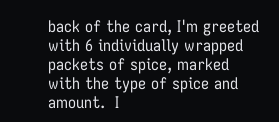back of the card, I'm greeted with 6 individually wrapped packets of spice, marked with the type of spice and amount.  I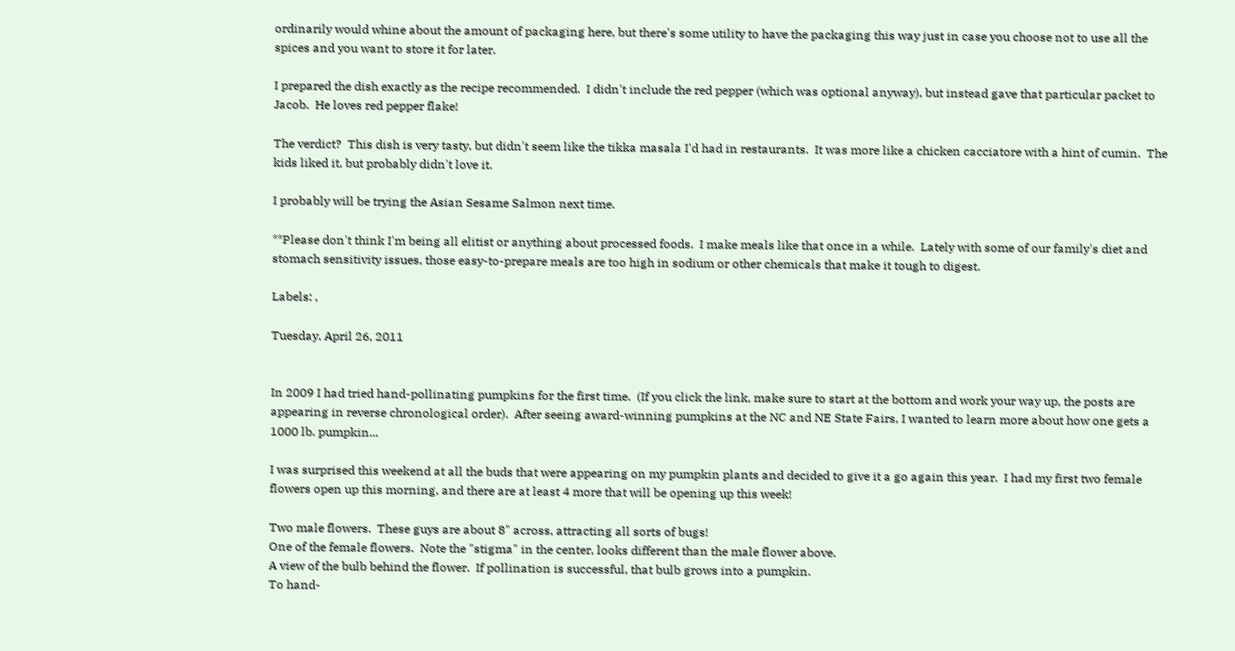ordinarily would whine about the amount of packaging here, but there's some utility to have the packaging this way just in case you choose not to use all the spices and you want to store it for later.

I prepared the dish exactly as the recipe recommended.  I didn't include the red pepper (which was optional anyway), but instead gave that particular packet to Jacob.  He loves red pepper flake!

The verdict?  This dish is very tasty, but didn't seem like the tikka masala I'd had in restaurants.  It was more like a chicken cacciatore with a hint of cumin.  The kids liked it, but probably didn't love it.

I probably will be trying the Asian Sesame Salmon next time.

**Please don't think I'm being all elitist or anything about processed foods.  I make meals like that once in a while.  Lately with some of our family's diet and stomach sensitivity issues, those easy-to-prepare meals are too high in sodium or other chemicals that make it tough to digest.

Labels: ,

Tuesday, April 26, 2011


In 2009 I had tried hand-pollinating pumpkins for the first time.  (If you click the link, make sure to start at the bottom and work your way up, the posts are appearing in reverse chronological order).  After seeing award-winning pumpkins at the NC and NE State Fairs, I wanted to learn more about how one gets a 1000 lb. pumpkin...

I was surprised this weekend at all the buds that were appearing on my pumpkin plants and decided to give it a go again this year.  I had my first two female flowers open up this morning, and there are at least 4 more that will be opening up this week!

Two male flowers.  These guys are about 8" across, attracting all sorts of bugs!
One of the female flowers.  Note the "stigma" in the center, looks different than the male flower above.
A view of the bulb behind the flower.  If pollination is successful, that bulb grows into a pumpkin.
To hand-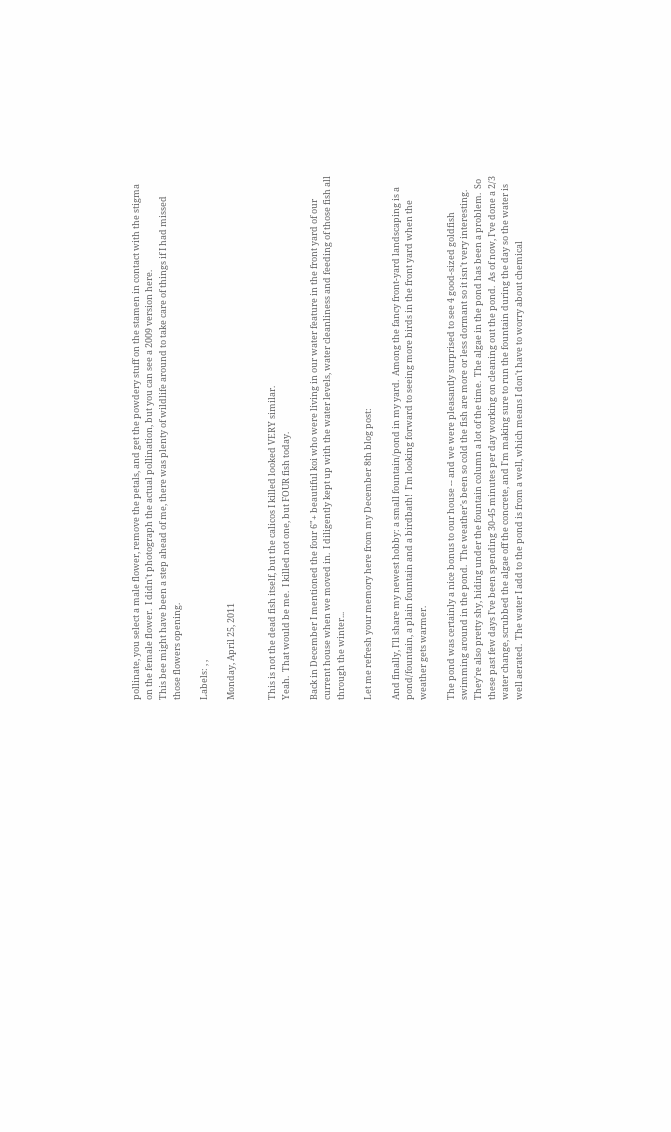pollinate, you select a male flower, remove the petals, and get the powdery stuff on the stamen in contact with the stigma on the female flower.  I didn't photograph the actual pollination, but you can see a 2009 version here.
This bee might have been a step ahead of me, there was plenty of wildlife around to take care of things if I had missed those flowers opening.

Labels: , ,

Monday, April 25, 2011


This is not the dead fish itself, but the calicos I killed looked VERY similar.
Yeah.  That would be me.  I killed not one, but FOUR fish today.

Back in December I mentioned the four 6"+ beautiful koi who were living in our water feature in the front yard of our current house when we moved in.  I diligently kept up with the water levels, water cleanliness and feeding of those fish all through the winter...

Let me refresh your memory here from my December 8th blog post:

And finally, I'll share my newest hobby: a small fountain/pond in my yard.  Among the fancy front-yard landscaping is a pond/fountain, a plain fountain and a birdbath!  I'm looking forward to seeing more birds in the front yard when the weather gets warmer.

The pond was certainly a nice bonus to our house -- and we were pleasantly surprised to see 4 good-sized goldfish swimming around in the pond.  The weather's been so cold the fish are more or less dormant so it isn't very interesting.  They're also pretty shy, hiding under the fountain column a lot of the time.  The algae in the pond has been a problem.  So these past few days I've been spending 30-45 minutes per day working on cleaning out the pond.  As of now, I've done a 2/3 water change, scrubbed the algae off the concrete, and I'm making sure to run the fountain during the day so the water is well aerated.  The water I add to the pond is from a well, which means I don't have to worry about chemical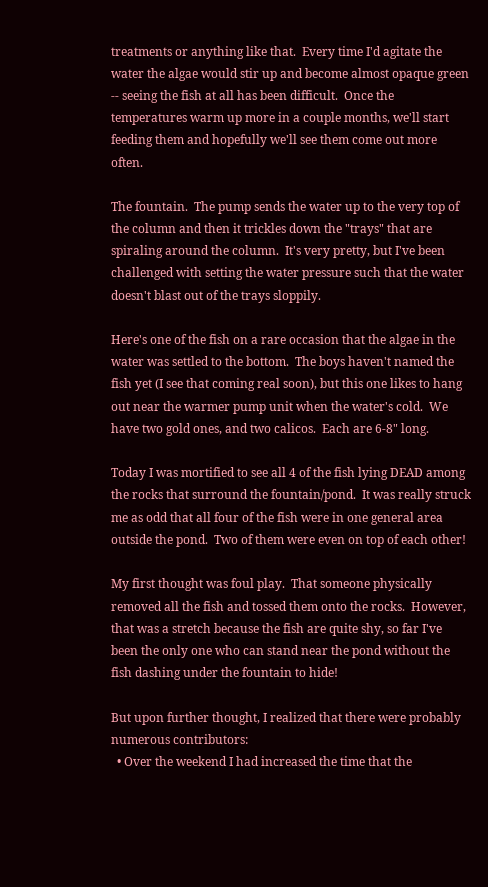treatments or anything like that.  Every time I'd agitate the water the algae would stir up and become almost opaque green -- seeing the fish at all has been difficult.  Once the temperatures warm up more in a couple months, we'll start feeding them and hopefully we'll see them come out more often.

The fountain.  The pump sends the water up to the very top of the column and then it trickles down the "trays" that are spiraling around the column.  It's very pretty, but I've been challenged with setting the water pressure such that the water doesn't blast out of the trays sloppily.

Here's one of the fish on a rare occasion that the algae in the water was settled to the bottom.  The boys haven't named the fish yet (I see that coming real soon), but this one likes to hang out near the warmer pump unit when the water's cold.  We have two gold ones, and two calicos.  Each are 6-8" long.

Today I was mortified to see all 4 of the fish lying DEAD among the rocks that surround the fountain/pond.  It was really struck me as odd that all four of the fish were in one general area outside the pond.  Two of them were even on top of each other!

My first thought was foul play.  That someone physically removed all the fish and tossed them onto the rocks.  However, that was a stretch because the fish are quite shy, so far I've been the only one who can stand near the pond without the fish dashing under the fountain to hide!

But upon further thought, I realized that there were probably numerous contributors:
  • Over the weekend I had increased the time that the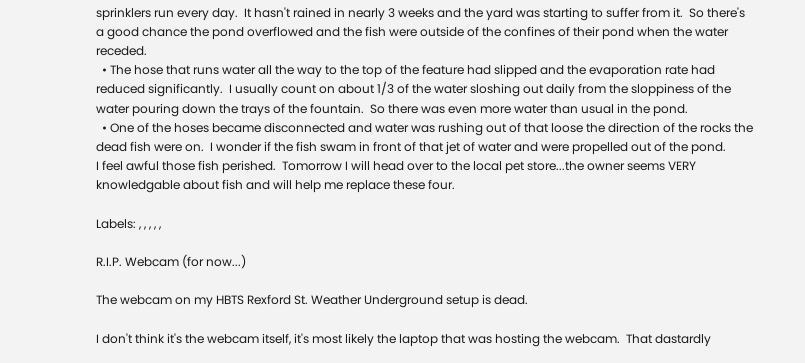sprinklers run every day.  It hasn't rained in nearly 3 weeks and the yard was starting to suffer from it.  So there's a good chance the pond overflowed and the fish were outside of the confines of their pond when the water receded.
  • The hose that runs water all the way to the top of the feature had slipped and the evaporation rate had reduced significantly.  I usually count on about 1/3 of the water sloshing out daily from the sloppiness of the water pouring down the trays of the fountain.  So there was even more water than usual in the pond.
  • One of the hoses became disconnected and water was rushing out of that loose the direction of the rocks the dead fish were on.  I wonder if the fish swam in front of that jet of water and were propelled out of the pond.
I feel awful those fish perished.  Tomorrow I will head over to the local pet store...the owner seems VERY knowledgable about fish and will help me replace these four.

Labels: , , , , ,

R.I.P. Webcam (for now...)

The webcam on my HBTS Rexford St. Weather Underground setup is dead.

I don't think it's the webcam itself, it's most likely the laptop that was hosting the webcam.  That dastardly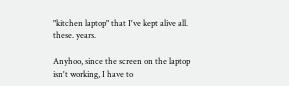"kitchen laptop" that I've kept alive all. these. years.

Anyhoo, since the screen on the laptop isn't working, I have to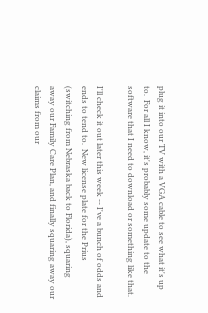plug it into our TV with a VGA cable to see what it's up to.  For all I know, it's probably some update to the software that I need to download or something like that.

I'll check it out later this week -- I've a bunch of odds and ends to tend to.  New license plate for the Prius (switching from Nebraska back to Florida), squaring away our Family Care Plan, and finally squaring away our claims from our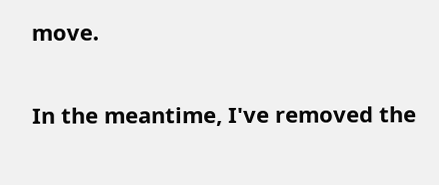move.

In the meantime, I've removed the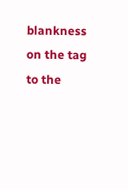blankness on the tag to the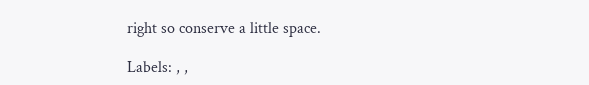right so conserve a little space.

Labels: , ,